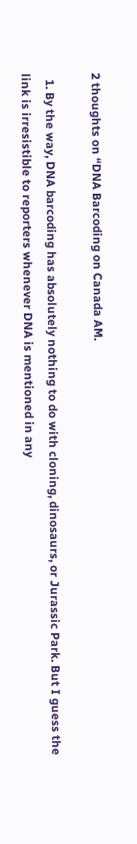2 thoughts on “DNA Barcoding on Canada AM.

  1. By the way, DNA barcoding has absolutely nothing to do with cloning, dinosaurs, or Jurassic Park. But I guess the link is irresistible to reporters whenever DNA is mentioned in any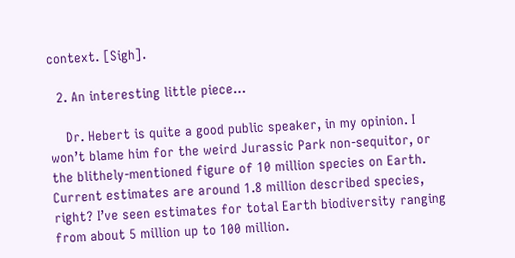context. [Sigh].

  2. An interesting little piece…

    Dr. Hebert is quite a good public speaker, in my opinion. I won’t blame him for the weird Jurassic Park non-sequitor, or the blithely-mentioned figure of 10 million species on Earth. Current estimates are around 1.8 million described species, right? I’ve seen estimates for total Earth biodiversity ranging from about 5 million up to 100 million.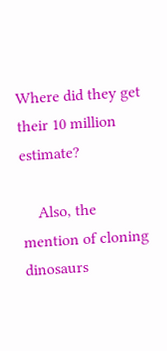Where did they get their 10 million estimate?

    Also, the mention of cloning dinosaurs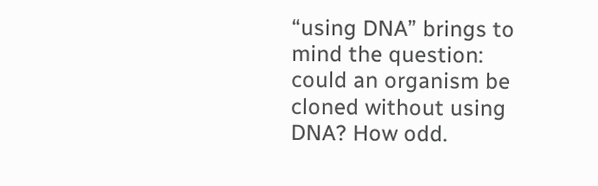“using DNA” brings to mind the question: could an organism be cloned without using DNA? How odd.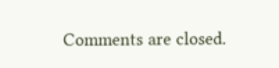Comments are closed.